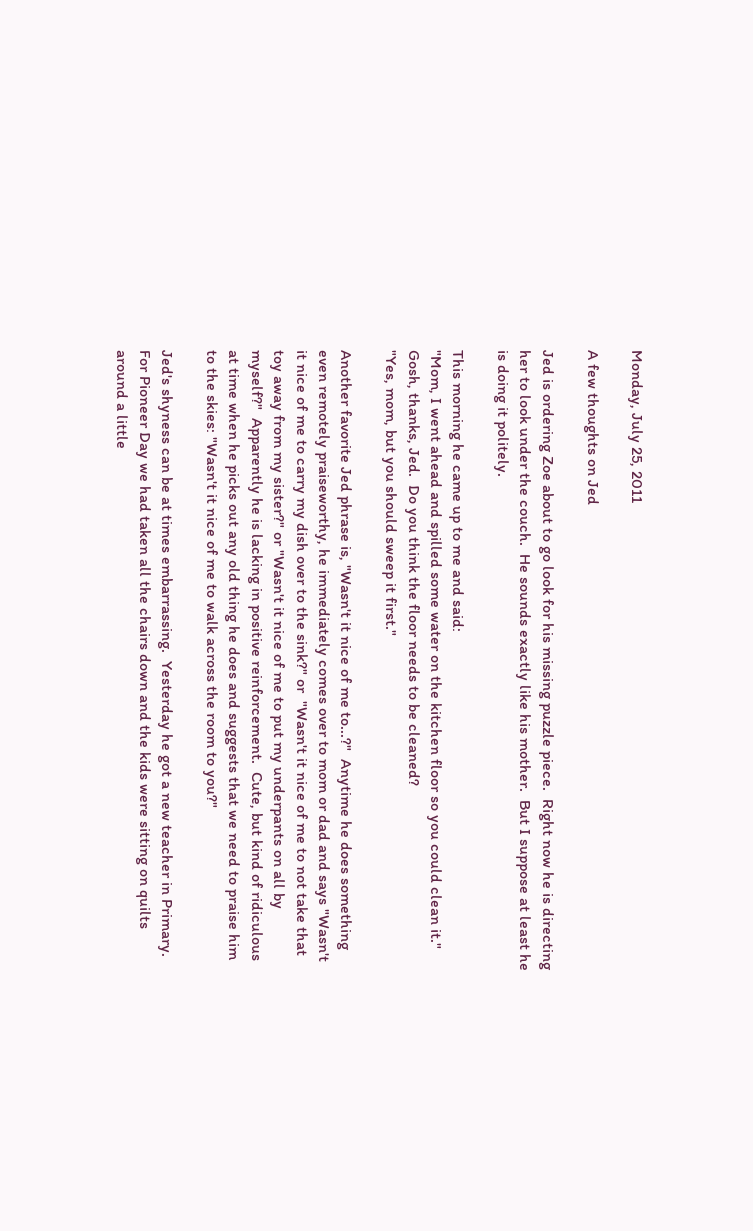Monday, July 25, 2011

A few thoughts on Jed

Jed is ordering Zoe about to go look for his missing puzzle piece.  Right now he is directing her to look under the couch.  He sounds exactly like his mother.  But I suppose at least he is doing it politely.

This morning he came up to me and said:
"Mom, I went ahead and spilled some water on the kitchen floor so you could clean it."
Gosh, thanks, Jed.  Do you think the floor needs to be cleaned?
"Yes, mom, but you should sweep it first."

Another favorite Jed phrase is, "Wasn't it nice of me to...?"  Anytime he does something even remotely praiseworthy, he immediately comes over to mom or dad and says "Wasn't it nice of me to carry my dish over to the sink?" or  "Wasn't it nice of me to not take that toy away from my sister?" or "Wasn't it nice of me to put my underpants on all by myself?"  Apparently he is lacking in positive reinforcement.  Cute, but kind of ridiculous at time when he picks out any old thing he does and suggests that we need to praise him to the skies: "Wasn't it nice of me to walk across the room to you?"

Jed's shyness can be at times embarrassing.  Yesterday he got a new teacher in Primary.  For Pioneer Day we had taken all the chairs down and the kids were sitting on quilts around a little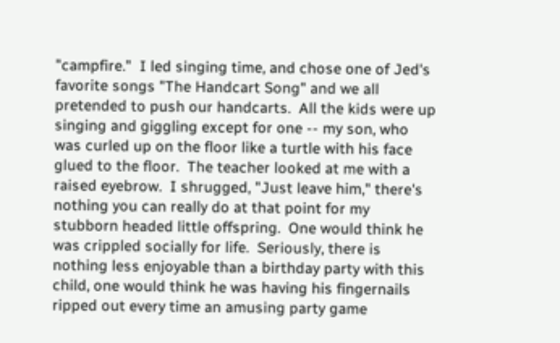"campfire."  I led singing time, and chose one of Jed's favorite songs "The Handcart Song" and we all pretended to push our handcarts.  All the kids were up singing and giggling except for one -- my son, who was curled up on the floor like a turtle with his face glued to the floor.  The teacher looked at me with a raised eyebrow.  I shrugged, "Just leave him," there's nothing you can really do at that point for my stubborn headed little offspring.  One would think he was crippled socially for life.  Seriously, there is nothing less enjoyable than a birthday party with this child, one would think he was having his fingernails ripped out every time an amusing party game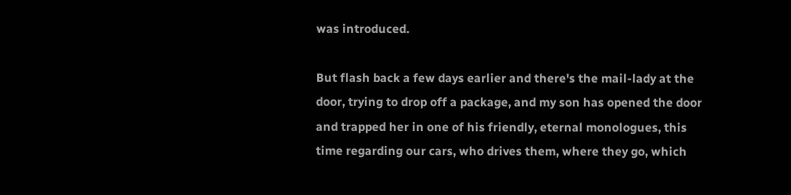was introduced.

But flash back a few days earlier and there's the mail-lady at the door, trying to drop off a package, and my son has opened the door and trapped her in one of his friendly, eternal monologues, this time regarding our cars, who drives them, where they go, which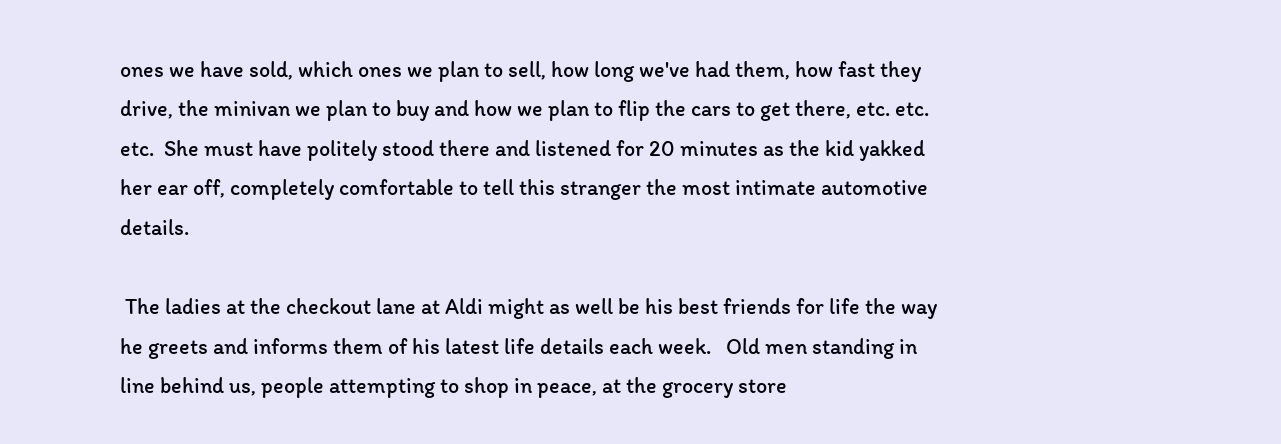ones we have sold, which ones we plan to sell, how long we've had them, how fast they drive, the minivan we plan to buy and how we plan to flip the cars to get there, etc. etc. etc.  She must have politely stood there and listened for 20 minutes as the kid yakked her ear off, completely comfortable to tell this stranger the most intimate automotive details.

 The ladies at the checkout lane at Aldi might as well be his best friends for life the way he greets and informs them of his latest life details each week.   Old men standing in line behind us, people attempting to shop in peace, at the grocery store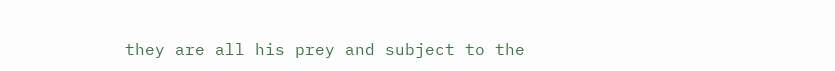they are all his prey and subject to the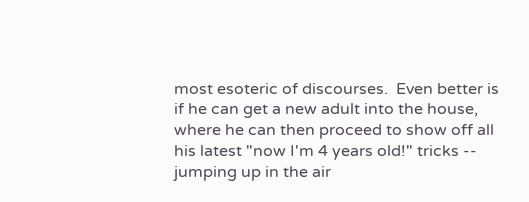most esoteric of discourses.  Even better is if he can get a new adult into the house, where he can then proceed to show off all  his latest "now I'm 4 years old!" tricks -- jumping up in the air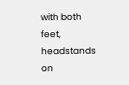with both feet, headstands on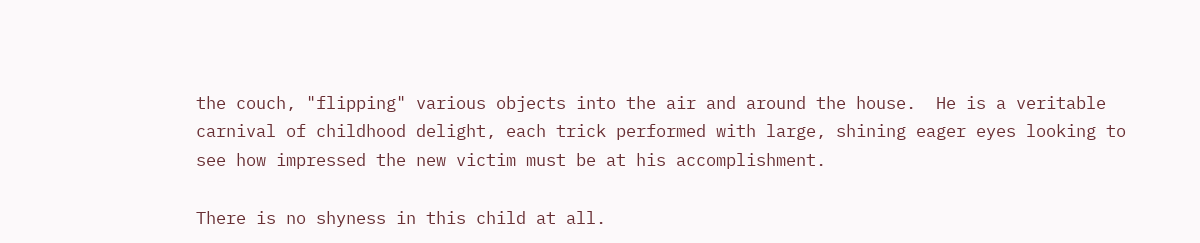the couch, "flipping" various objects into the air and around the house.  He is a veritable carnival of childhood delight, each trick performed with large, shining eager eyes looking to see how impressed the new victim must be at his accomplishment.

There is no shyness in this child at all.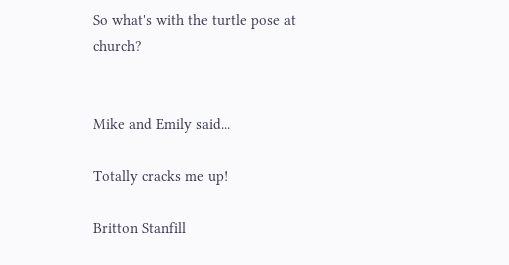So what's with the turtle pose at church?


Mike and Emily said...

Totally cracks me up!

Britton Stanfill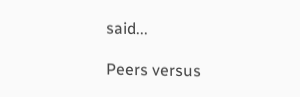said...

Peers versus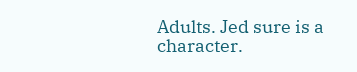Adults. Jed sure is a character.